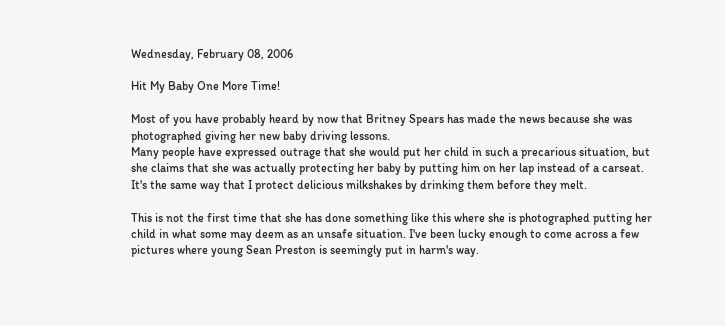Wednesday, February 08, 2006

Hit My Baby One More Time!

Most of you have probably heard by now that Britney Spears has made the news because she was photographed giving her new baby driving lessons.
Many people have expressed outrage that she would put her child in such a precarious situation, but she claims that she was actually protecting her baby by putting him on her lap instead of a carseat. It's the same way that I protect delicious milkshakes by drinking them before they melt.

This is not the first time that she has done something like this where she is photographed putting her child in what some may deem as an unsafe situation. I've been lucky enough to come across a few pictures where young Sean Preston is seemingly put in harm's way.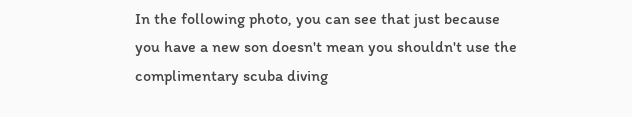In the following photo, you can see that just because you have a new son doesn't mean you shouldn't use the complimentary scuba diving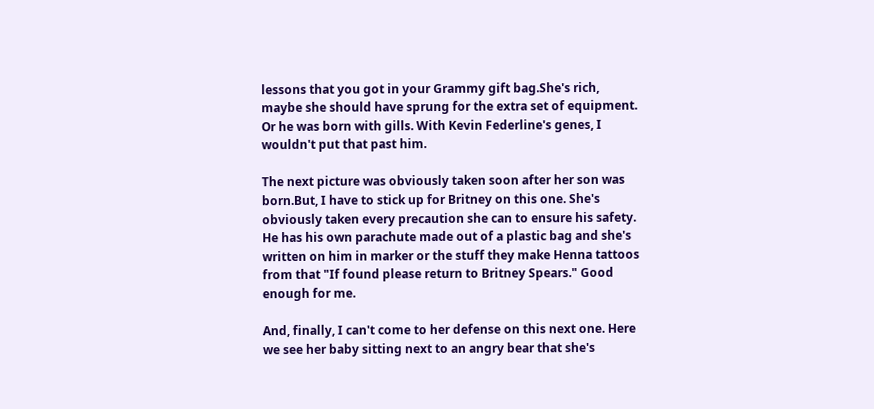lessons that you got in your Grammy gift bag.She's rich, maybe she should have sprung for the extra set of equipment. Or he was born with gills. With Kevin Federline's genes, I wouldn't put that past him.

The next picture was obviously taken soon after her son was born.But, I have to stick up for Britney on this one. She's obviously taken every precaution she can to ensure his safety. He has his own parachute made out of a plastic bag and she's written on him in marker or the stuff they make Henna tattoos from that "If found please return to Britney Spears." Good enough for me.

And, finally, I can't come to her defense on this next one. Here we see her baby sitting next to an angry bear that she's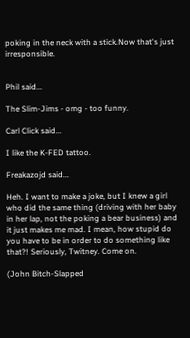poking in the neck with a stick.Now that's just irresponsible.


Phil said...

The Slim-Jims - omg - too funny.

Carl Click said...

I like the K-FED tattoo.

Freakazojd said...

Heh. I want to make a joke, but I knew a girl who did the same thing (driving with her baby in her lap, not the poking a bear business) and it just makes me mad. I mean, how stupid do you have to be in order to do something like that?! Seriously, Twitney. Come on.

(John Bitch-Slapped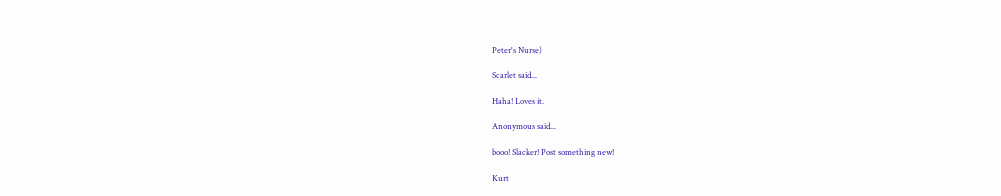Peter's Nurse)

Scarlet said...

Haha! Loves it.

Anonymous said...

booo! Slacker! Post something new!

Kurt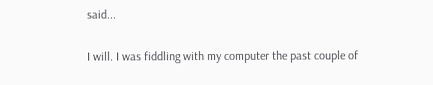said...

I will. I was fiddling with my computer the past couple of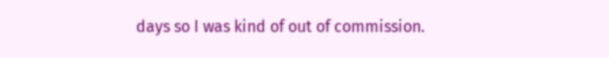days so I was kind of out of commission.